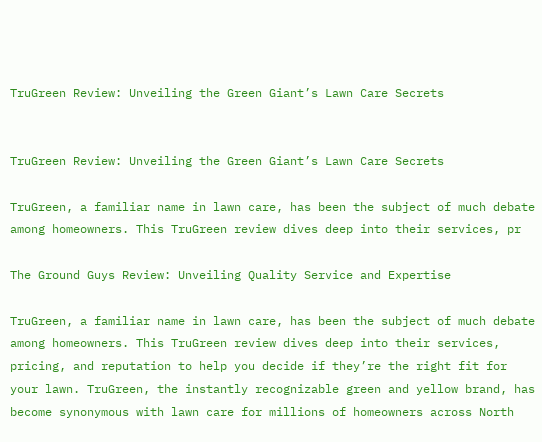TruGreen Review: Unveiling the Green Giant’s Lawn Care Secrets


TruGreen Review: Unveiling the Green Giant’s Lawn Care Secrets

TruGreen, a familiar name in lawn care, has been the subject of much debate among homeowners. This TruGreen review dives deep into their services, pr

The Ground Guys Review: Unveiling Quality Service and Expertise

TruGreen, a familiar name in lawn care, has been the subject of much debate among homeowners. This TruGreen review dives deep into their services, pricing, and reputation to help you decide if they’re the right fit for your lawn. TruGreen, the instantly recognizable green and yellow brand, has become synonymous with lawn care for millions of homeowners across North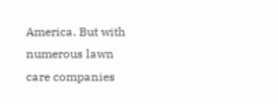America. But with numerous lawn care companies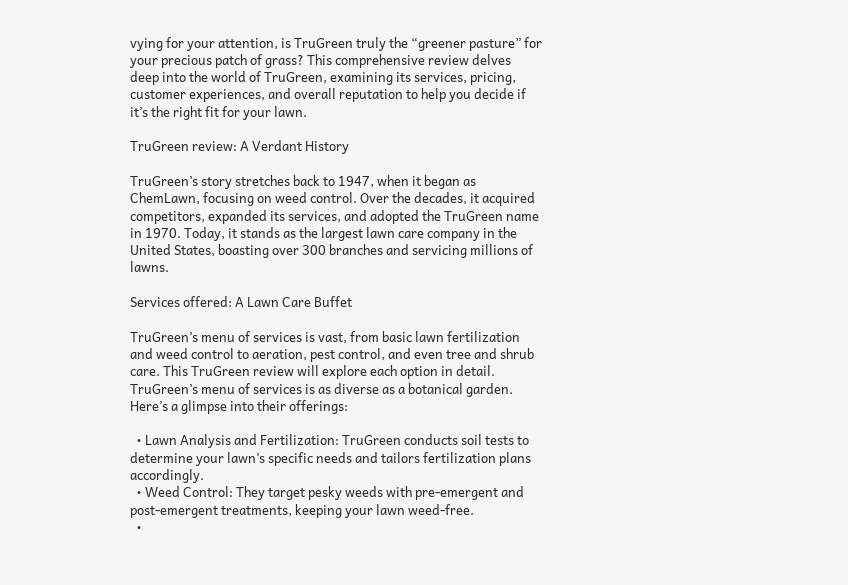vying for your attention, is TruGreen truly the “greener pasture” for your precious patch of grass? This comprehensive review delves deep into the world of TruGreen, examining its services, pricing, customer experiences, and overall reputation to help you decide if it’s the right fit for your lawn.

TruGreen review: A Verdant History

TruGreen’s story stretches back to 1947, when it began as ChemLawn, focusing on weed control. Over the decades, it acquired competitors, expanded its services, and adopted the TruGreen name in 1970. Today, it stands as the largest lawn care company in the United States, boasting over 300 branches and servicing millions of lawns.

Services offered: A Lawn Care Buffet

TruGreen’s menu of services is vast, from basic lawn fertilization and weed control to aeration, pest control, and even tree and shrub care. This TruGreen review will explore each option in detail. TruGreen’s menu of services is as diverse as a botanical garden. Here’s a glimpse into their offerings:

  • Lawn Analysis and Fertilization: TruGreen conducts soil tests to determine your lawn’s specific needs and tailors fertilization plans accordingly.
  • Weed Control: They target pesky weeds with pre-emergent and post-emergent treatments, keeping your lawn weed-free.
  •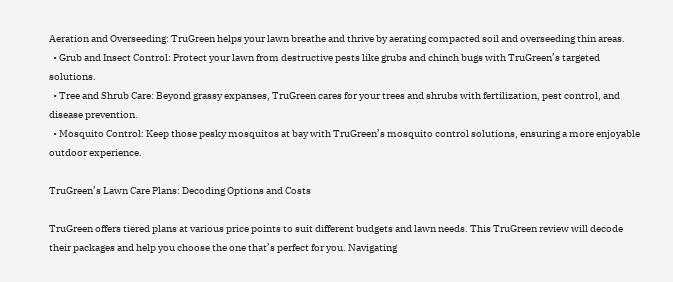Aeration and Overseeding: TruGreen helps your lawn breathe and thrive by aerating compacted soil and overseeding thin areas.
  • Grub and Insect Control: Protect your lawn from destructive pests like grubs and chinch bugs with TruGreen’s targeted solutions.
  • Tree and Shrub Care: Beyond grassy expanses, TruGreen cares for your trees and shrubs with fertilization, pest control, and disease prevention.
  • Mosquito Control: Keep those pesky mosquitos at bay with TruGreen’s mosquito control solutions, ensuring a more enjoyable outdoor experience.

TruGreen’s Lawn Care Plans: Decoding Options and Costs

TruGreen offers tiered plans at various price points to suit different budgets and lawn needs. This TruGreen review will decode their packages and help you choose the one that’s perfect for you. Navigating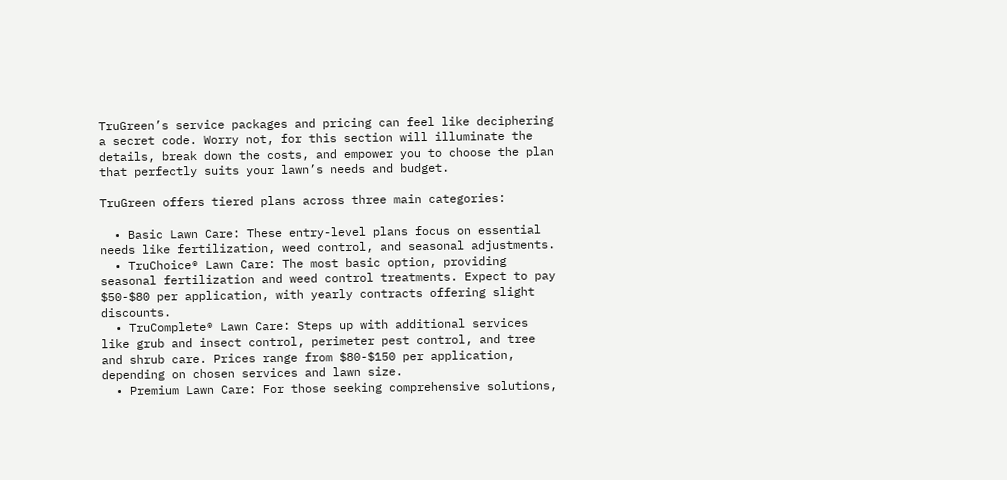TruGreen’s service packages and pricing can feel like deciphering a secret code. Worry not, for this section will illuminate the details, break down the costs, and empower you to choose the plan that perfectly suits your lawn’s needs and budget.

TruGreen offers tiered plans across three main categories:

  • Basic Lawn Care: These entry-level plans focus on essential needs like fertilization, weed control, and seasonal adjustments.
  • TruChoice® Lawn Care: The most basic option, providing seasonal fertilization and weed control treatments. Expect to pay $50-$80 per application, with yearly contracts offering slight discounts.
  • TruComplete® Lawn Care: Steps up with additional services like grub and insect control, perimeter pest control, and tree and shrub care. Prices range from $80-$150 per application, depending on chosen services and lawn size.
  • Premium Lawn Care: For those seeking comprehensive solutions,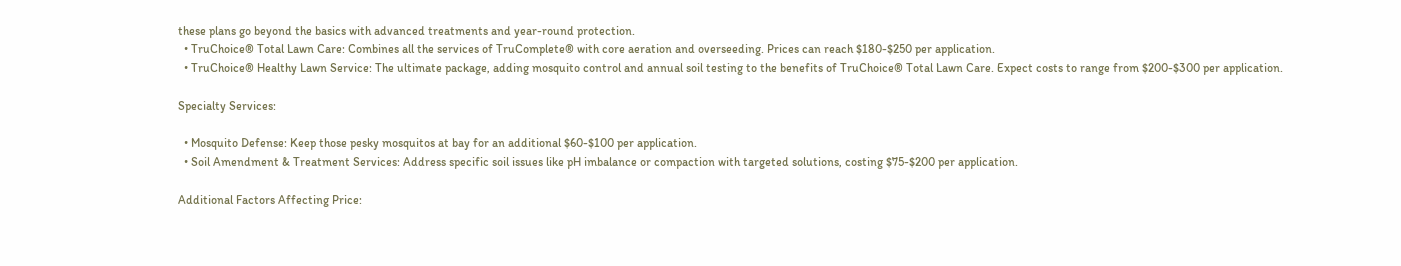these plans go beyond the basics with advanced treatments and year-round protection.
  • TruChoice® Total Lawn Care: Combines all the services of TruComplete® with core aeration and overseeding. Prices can reach $180-$250 per application.
  • TruChoice® Healthy Lawn Service: The ultimate package, adding mosquito control and annual soil testing to the benefits of TruChoice® Total Lawn Care. Expect costs to range from $200-$300 per application.

Specialty Services:

  • Mosquito Defense: Keep those pesky mosquitos at bay for an additional $60-$100 per application.
  • Soil Amendment & Treatment Services: Address specific soil issues like pH imbalance or compaction with targeted solutions, costing $75-$200 per application.

Additional Factors Affecting Price: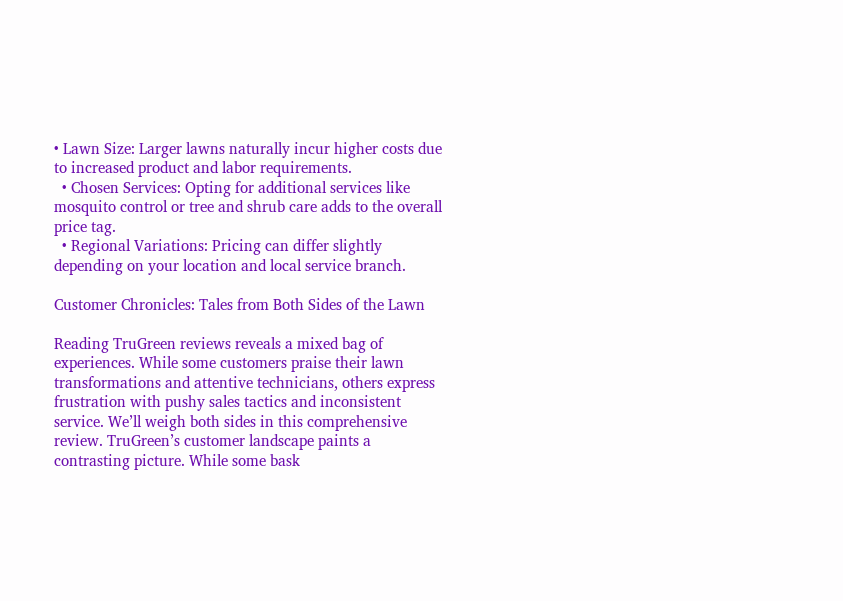• Lawn Size: Larger lawns naturally incur higher costs due to increased product and labor requirements.
  • Chosen Services: Opting for additional services like mosquito control or tree and shrub care adds to the overall price tag.
  • Regional Variations: Pricing can differ slightly depending on your location and local service branch.

Customer Chronicles: Tales from Both Sides of the Lawn

Reading TruGreen reviews reveals a mixed bag of experiences. While some customers praise their lawn transformations and attentive technicians, others express frustration with pushy sales tactics and inconsistent service. We’ll weigh both sides in this comprehensive review. TruGreen’s customer landscape paints a contrasting picture. While some bask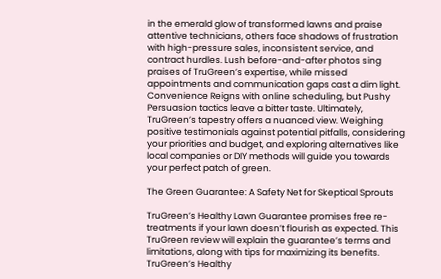in the emerald glow of transformed lawns and praise attentive technicians, others face shadows of frustration with high-pressure sales, inconsistent service, and contract hurdles. Lush before-and-after photos sing praises of TruGreen’s expertise, while missed appointments and communication gaps cast a dim light. Convenience Reigns with online scheduling, but Pushy Persuasion tactics leave a bitter taste. Ultimately, TruGreen’s tapestry offers a nuanced view. Weighing positive testimonials against potential pitfalls, considering your priorities and budget, and exploring alternatives like local companies or DIY methods will guide you towards your perfect patch of green.

The Green Guarantee: A Safety Net for Skeptical Sprouts

TruGreen’s Healthy Lawn Guarantee promises free re-treatments if your lawn doesn’t flourish as expected. This TruGreen review will explain the guarantee’s terms and limitations, along with tips for maximizing its benefits. TruGreen’s Healthy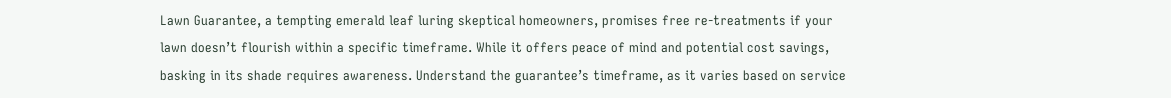Lawn Guarantee, a tempting emerald leaf luring skeptical homeowners, promises free re-treatments if your lawn doesn’t flourish within a specific timeframe. While it offers peace of mind and potential cost savings, basking in its shade requires awareness. Understand the guarantee’s timeframe, as it varies based on service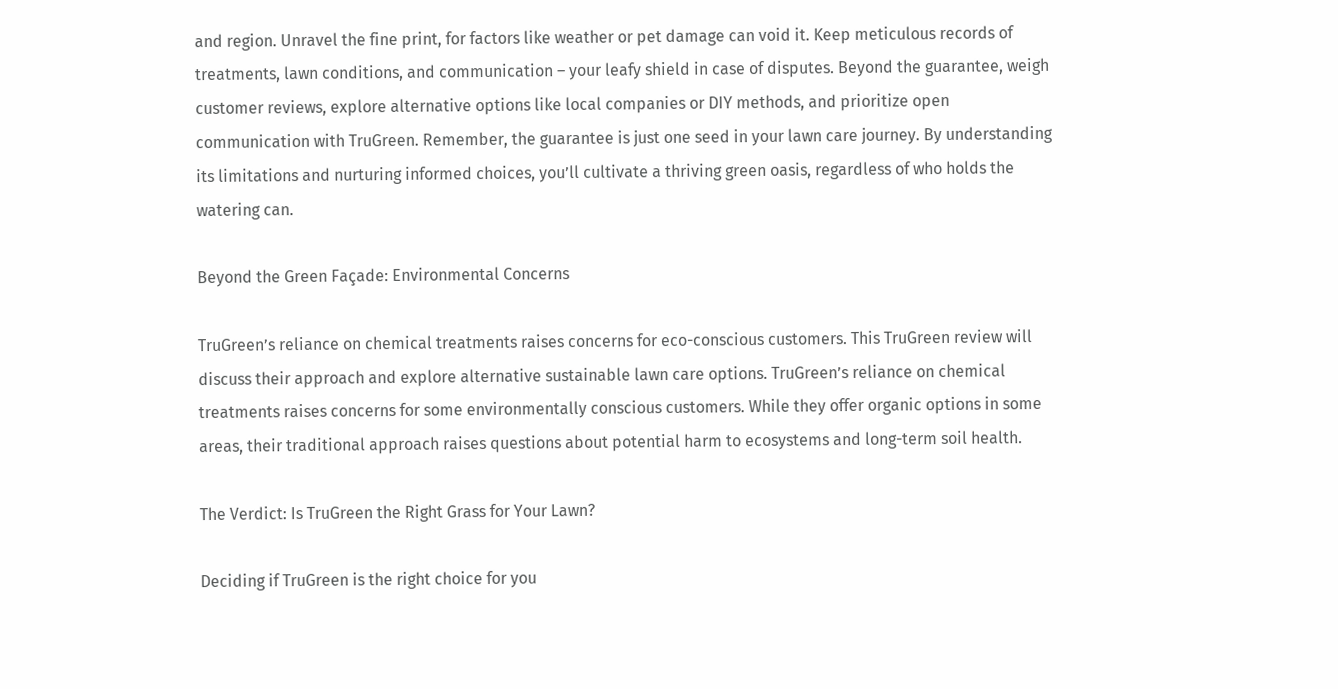and region. Unravel the fine print, for factors like weather or pet damage can void it. Keep meticulous records of treatments, lawn conditions, and communication – your leafy shield in case of disputes. Beyond the guarantee, weigh customer reviews, explore alternative options like local companies or DIY methods, and prioritize open communication with TruGreen. Remember, the guarantee is just one seed in your lawn care journey. By understanding its limitations and nurturing informed choices, you’ll cultivate a thriving green oasis, regardless of who holds the watering can.

Beyond the Green Façade: Environmental Concerns

TruGreen’s reliance on chemical treatments raises concerns for eco-conscious customers. This TruGreen review will discuss their approach and explore alternative sustainable lawn care options. TruGreen’s reliance on chemical treatments raises concerns for some environmentally conscious customers. While they offer organic options in some areas, their traditional approach raises questions about potential harm to ecosystems and long-term soil health.

The Verdict: Is TruGreen the Right Grass for Your Lawn?

Deciding if TruGreen is the right choice for you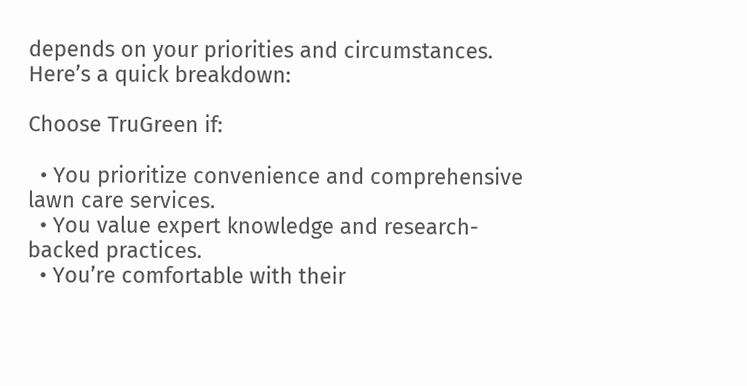depends on your priorities and circumstances. Here’s a quick breakdown:

Choose TruGreen if:

  • You prioritize convenience and comprehensive lawn care services.
  • You value expert knowledge and research-backed practices.
  • You’re comfortable with their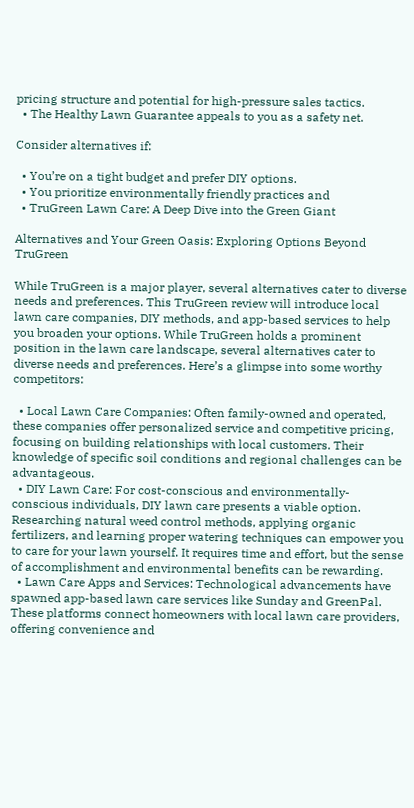pricing structure and potential for high-pressure sales tactics.
  • The Healthy Lawn Guarantee appeals to you as a safety net.

Consider alternatives if:

  • You’re on a tight budget and prefer DIY options.
  • You prioritize environmentally friendly practices and
  • TruGreen Lawn Care: A Deep Dive into the Green Giant

Alternatives and Your Green Oasis: Exploring Options Beyond TruGreen

While TruGreen is a major player, several alternatives cater to diverse needs and preferences. This TruGreen review will introduce local lawn care companies, DIY methods, and app-based services to help you broaden your options. While TruGreen holds a prominent position in the lawn care landscape, several alternatives cater to diverse needs and preferences. Here’s a glimpse into some worthy competitors:

  • Local Lawn Care Companies: Often family-owned and operated, these companies offer personalized service and competitive pricing, focusing on building relationships with local customers. Their knowledge of specific soil conditions and regional challenges can be advantageous.
  • DIY Lawn Care: For cost-conscious and environmentally-conscious individuals, DIY lawn care presents a viable option. Researching natural weed control methods, applying organic fertilizers, and learning proper watering techniques can empower you to care for your lawn yourself. It requires time and effort, but the sense of accomplishment and environmental benefits can be rewarding.
  • Lawn Care Apps and Services: Technological advancements have spawned app-based lawn care services like Sunday and GreenPal. These platforms connect homeowners with local lawn care providers, offering convenience and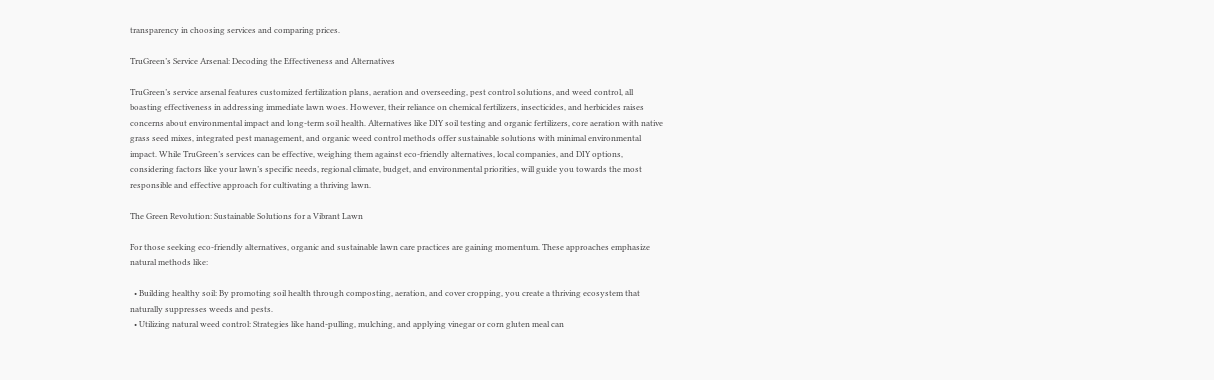transparency in choosing services and comparing prices.

TruGreen’s Service Arsenal: Decoding the Effectiveness and Alternatives

TruGreen’s service arsenal features customized fertilization plans, aeration and overseeding, pest control solutions, and weed control, all boasting effectiveness in addressing immediate lawn woes. However, their reliance on chemical fertilizers, insecticides, and herbicides raises concerns about environmental impact and long-term soil health. Alternatives like DIY soil testing and organic fertilizers, core aeration with native grass seed mixes, integrated pest management, and organic weed control methods offer sustainable solutions with minimal environmental impact. While TruGreen’s services can be effective, weighing them against eco-friendly alternatives, local companies, and DIY options, considering factors like your lawn’s specific needs, regional climate, budget, and environmental priorities, will guide you towards the most responsible and effective approach for cultivating a thriving lawn.

The Green Revolution: Sustainable Solutions for a Vibrant Lawn

For those seeking eco-friendly alternatives, organic and sustainable lawn care practices are gaining momentum. These approaches emphasize natural methods like:

  • Building healthy soil: By promoting soil health through composting, aeration, and cover cropping, you create a thriving ecosystem that naturally suppresses weeds and pests.
  • Utilizing natural weed control: Strategies like hand-pulling, mulching, and applying vinegar or corn gluten meal can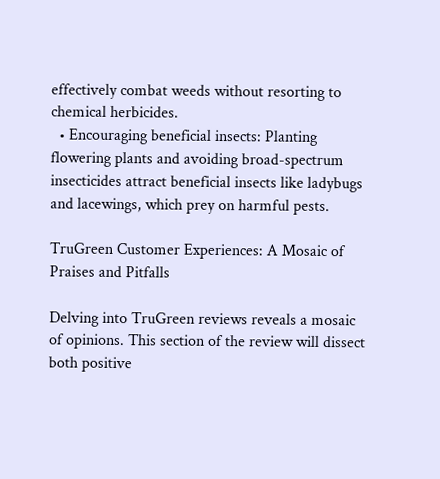effectively combat weeds without resorting to chemical herbicides.
  • Encouraging beneficial insects: Planting flowering plants and avoiding broad-spectrum insecticides attract beneficial insects like ladybugs and lacewings, which prey on harmful pests.

TruGreen Customer Experiences: A Mosaic of Praises and Pitfalls

Delving into TruGreen reviews reveals a mosaic of opinions. This section of the review will dissect both positive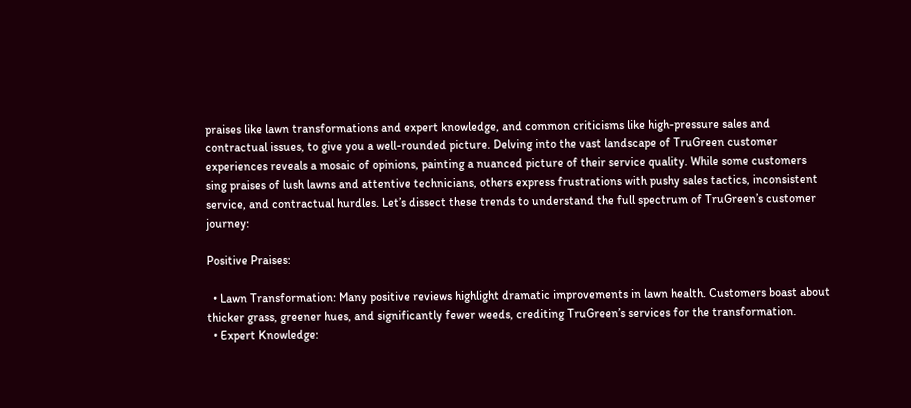praises like lawn transformations and expert knowledge, and common criticisms like high-pressure sales and contractual issues, to give you a well-rounded picture. Delving into the vast landscape of TruGreen customer experiences reveals a mosaic of opinions, painting a nuanced picture of their service quality. While some customers sing praises of lush lawns and attentive technicians, others express frustrations with pushy sales tactics, inconsistent service, and contractual hurdles. Let’s dissect these trends to understand the full spectrum of TruGreen’s customer journey:

Positive Praises:

  • Lawn Transformation: Many positive reviews highlight dramatic improvements in lawn health. Customers boast about thicker grass, greener hues, and significantly fewer weeds, crediting TruGreen’s services for the transformation.
  • Expert Knowledge: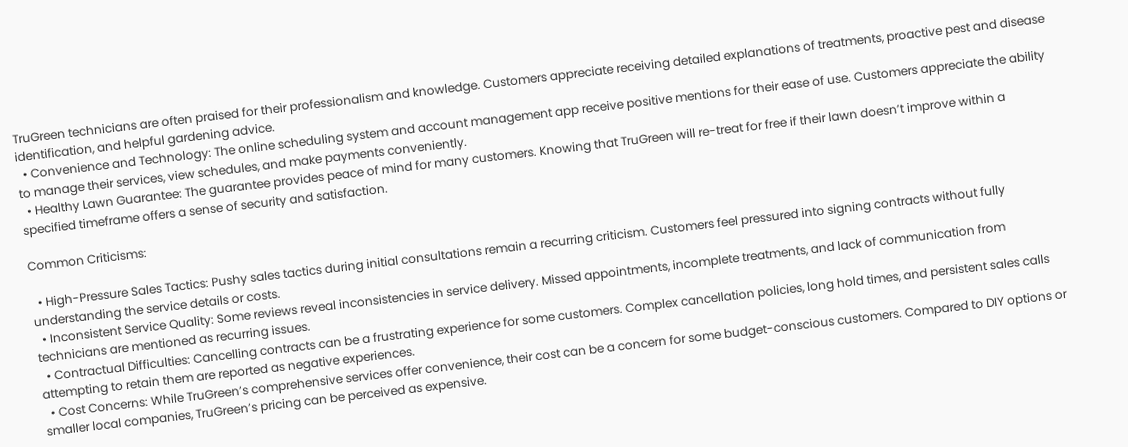TruGreen technicians are often praised for their professionalism and knowledge. Customers appreciate receiving detailed explanations of treatments, proactive pest and disease identification, and helpful gardening advice.
  • Convenience and Technology: The online scheduling system and account management app receive positive mentions for their ease of use. Customers appreciate the ability to manage their services, view schedules, and make payments conveniently.
  • Healthy Lawn Guarantee: The guarantee provides peace of mind for many customers. Knowing that TruGreen will re-treat for free if their lawn doesn’t improve within a specified timeframe offers a sense of security and satisfaction.

Common Criticisms:

  • High-Pressure Sales Tactics: Pushy sales tactics during initial consultations remain a recurring criticism. Customers feel pressured into signing contracts without fully understanding the service details or costs.
  • Inconsistent Service Quality: Some reviews reveal inconsistencies in service delivery. Missed appointments, incomplete treatments, and lack of communication from technicians are mentioned as recurring issues.
  • Contractual Difficulties: Cancelling contracts can be a frustrating experience for some customers. Complex cancellation policies, long hold times, and persistent sales calls attempting to retain them are reported as negative experiences.
  • Cost Concerns: While TruGreen’s comprehensive services offer convenience, their cost can be a concern for some budget-conscious customers. Compared to DIY options or smaller local companies, TruGreen’s pricing can be perceived as expensive.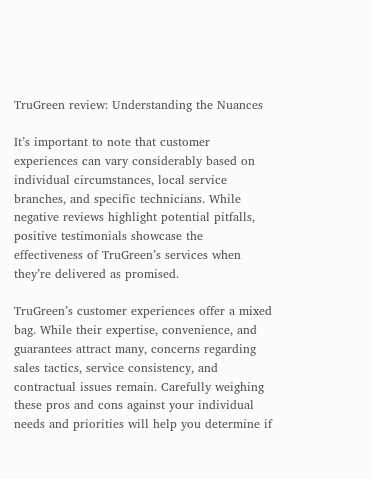TruGreen review: Understanding the Nuances

It’s important to note that customer experiences can vary considerably based on individual circumstances, local service branches, and specific technicians. While negative reviews highlight potential pitfalls, positive testimonials showcase the effectiveness of TruGreen’s services when they’re delivered as promised.

TruGreen’s customer experiences offer a mixed bag. While their expertise, convenience, and guarantees attract many, concerns regarding sales tactics, service consistency, and contractual issues remain. Carefully weighing these pros and cons against your individual needs and priorities will help you determine if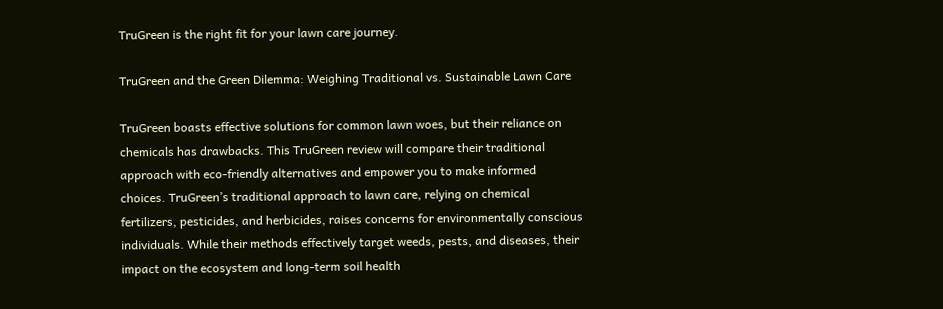TruGreen is the right fit for your lawn care journey.

TruGreen and the Green Dilemma: Weighing Traditional vs. Sustainable Lawn Care

TruGreen boasts effective solutions for common lawn woes, but their reliance on chemicals has drawbacks. This TruGreen review will compare their traditional approach with eco-friendly alternatives and empower you to make informed choices. TruGreen’s traditional approach to lawn care, relying on chemical fertilizers, pesticides, and herbicides, raises concerns for environmentally conscious individuals. While their methods effectively target weeds, pests, and diseases, their impact on the ecosystem and long-term soil health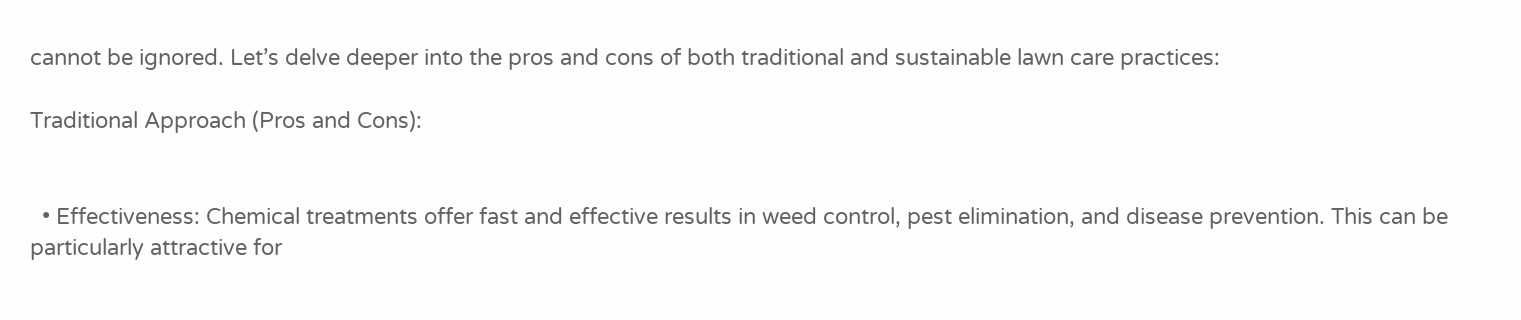cannot be ignored. Let’s delve deeper into the pros and cons of both traditional and sustainable lawn care practices:

Traditional Approach (Pros and Cons):


  • Effectiveness: Chemical treatments offer fast and effective results in weed control, pest elimination, and disease prevention. This can be particularly attractive for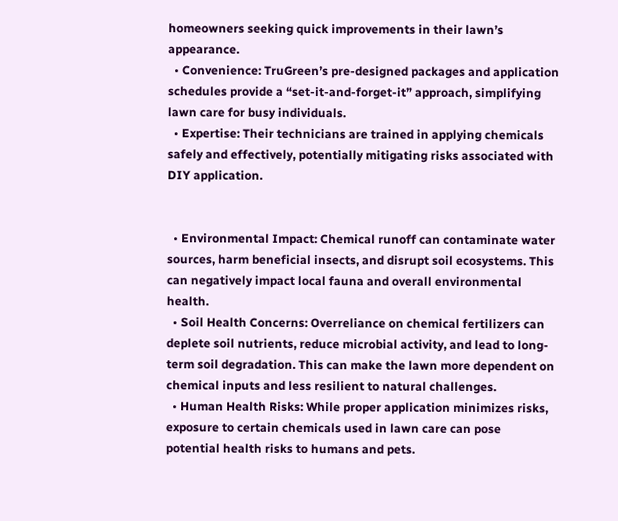homeowners seeking quick improvements in their lawn’s appearance.
  • Convenience: TruGreen’s pre-designed packages and application schedules provide a “set-it-and-forget-it” approach, simplifying lawn care for busy individuals.
  • Expertise: Their technicians are trained in applying chemicals safely and effectively, potentially mitigating risks associated with DIY application.


  • Environmental Impact: Chemical runoff can contaminate water sources, harm beneficial insects, and disrupt soil ecosystems. This can negatively impact local fauna and overall environmental health.
  • Soil Health Concerns: Overreliance on chemical fertilizers can deplete soil nutrients, reduce microbial activity, and lead to long-term soil degradation. This can make the lawn more dependent on chemical inputs and less resilient to natural challenges.
  • Human Health Risks: While proper application minimizes risks, exposure to certain chemicals used in lawn care can pose potential health risks to humans and pets.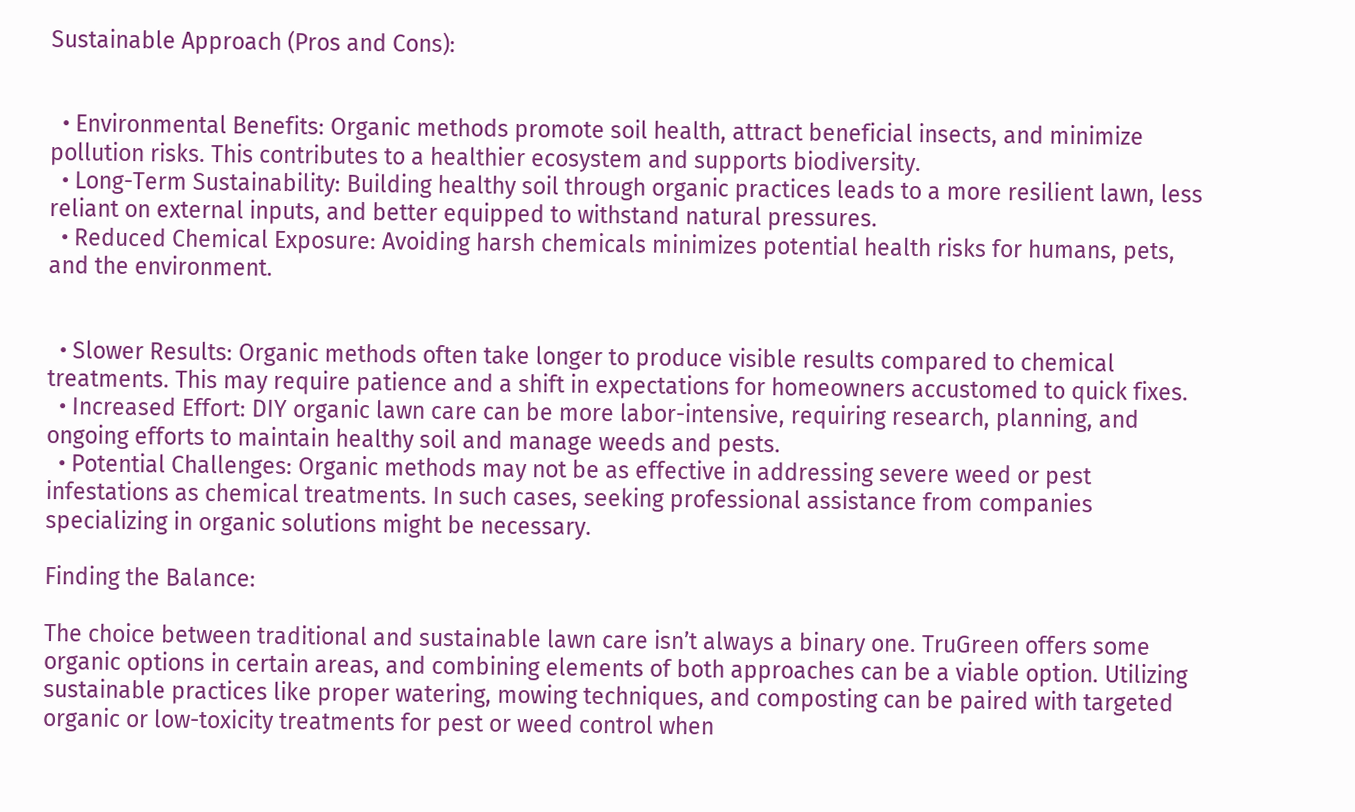Sustainable Approach (Pros and Cons):


  • Environmental Benefits: Organic methods promote soil health, attract beneficial insects, and minimize pollution risks. This contributes to a healthier ecosystem and supports biodiversity.
  • Long-Term Sustainability: Building healthy soil through organic practices leads to a more resilient lawn, less reliant on external inputs, and better equipped to withstand natural pressures.
  • Reduced Chemical Exposure: Avoiding harsh chemicals minimizes potential health risks for humans, pets, and the environment.


  • Slower Results: Organic methods often take longer to produce visible results compared to chemical treatments. This may require patience and a shift in expectations for homeowners accustomed to quick fixes.
  • Increased Effort: DIY organic lawn care can be more labor-intensive, requiring research, planning, and ongoing efforts to maintain healthy soil and manage weeds and pests.
  • Potential Challenges: Organic methods may not be as effective in addressing severe weed or pest infestations as chemical treatments. In such cases, seeking professional assistance from companies specializing in organic solutions might be necessary.

Finding the Balance:

The choice between traditional and sustainable lawn care isn’t always a binary one. TruGreen offers some organic options in certain areas, and combining elements of both approaches can be a viable option. Utilizing sustainable practices like proper watering, mowing techniques, and composting can be paired with targeted organic or low-toxicity treatments for pest or weed control when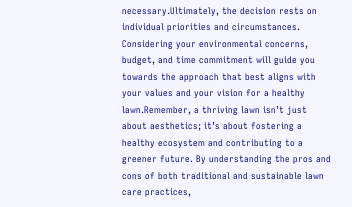necessary.Ultimately, the decision rests on individual priorities and circumstances. Considering your environmental concerns, budget, and time commitment will guide you towards the approach that best aligns with your values and your vision for a healthy lawn.Remember, a thriving lawn isn’t just about aesthetics; it’s about fostering a healthy ecosystem and contributing to a greener future. By understanding the pros and cons of both traditional and sustainable lawn care practices,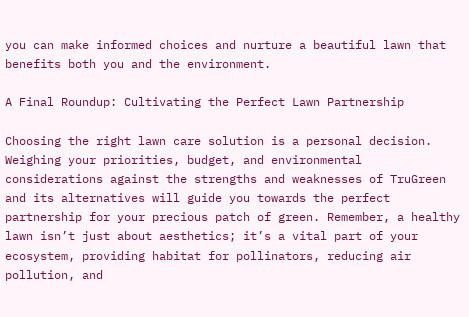you can make informed choices and nurture a beautiful lawn that benefits both you and the environment.

A Final Roundup: Cultivating the Perfect Lawn Partnership

Choosing the right lawn care solution is a personal decision. Weighing your priorities, budget, and environmental considerations against the strengths and weaknesses of TruGreen and its alternatives will guide you towards the perfect partnership for your precious patch of green. Remember, a healthy lawn isn’t just about aesthetics; it’s a vital part of your ecosystem, providing habitat for pollinators, reducing air pollution, and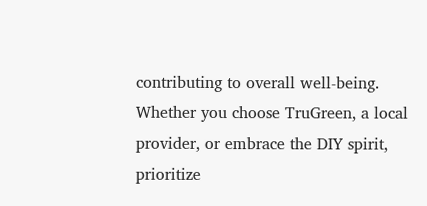contributing to overall well-being. Whether you choose TruGreen, a local provider, or embrace the DIY spirit, prioritize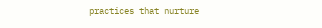practices that nurture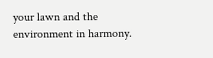your lawn and the environment in harmony.